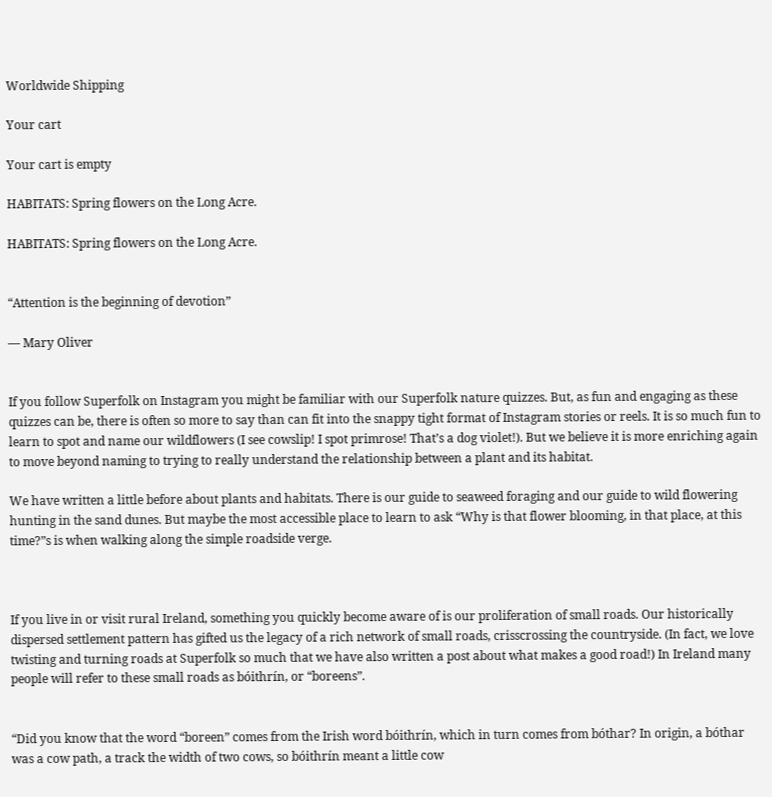Worldwide Shipping

Your cart

Your cart is empty

HABITATS: Spring flowers on the Long Acre.

HABITATS: Spring flowers on the Long Acre.


“Attention is the beginning of devotion”

— Mary Oliver


If you follow Superfolk on Instagram you might be familiar with our Superfolk nature quizzes. But, as fun and engaging as these quizzes can be, there is often so more to say than can fit into the snappy tight format of Instagram stories or reels. It is so much fun to learn to spot and name our wildflowers (I see cowslip! I spot primrose! That’s a dog violet!). But we believe it is more enriching again to move beyond naming to trying to really understand the relationship between a plant and its habitat.

We have written a little before about plants and habitats. There is our guide to seaweed foraging and our guide to wild flowering hunting in the sand dunes. But maybe the most accessible place to learn to ask “Why is that flower blooming, in that place, at this time?”s is when walking along the simple roadside verge.



If you live in or visit rural Ireland, something you quickly become aware of is our proliferation of small roads. Our historically dispersed settlement pattern has gifted us the legacy of a rich network of small roads, crisscrossing the countryside. (In fact, we love twisting and turning roads at Superfolk so much that we have also written a post about what makes a good road!) In Ireland many people will refer to these small roads as bóithrín, or “boreens”.


“Did you know that the word “boreen” comes from the Irish word bóithrín, which in turn comes from bóthar? In origin, a bóthar was a cow path, a track the width of two cows, so bóithrín meant a little cow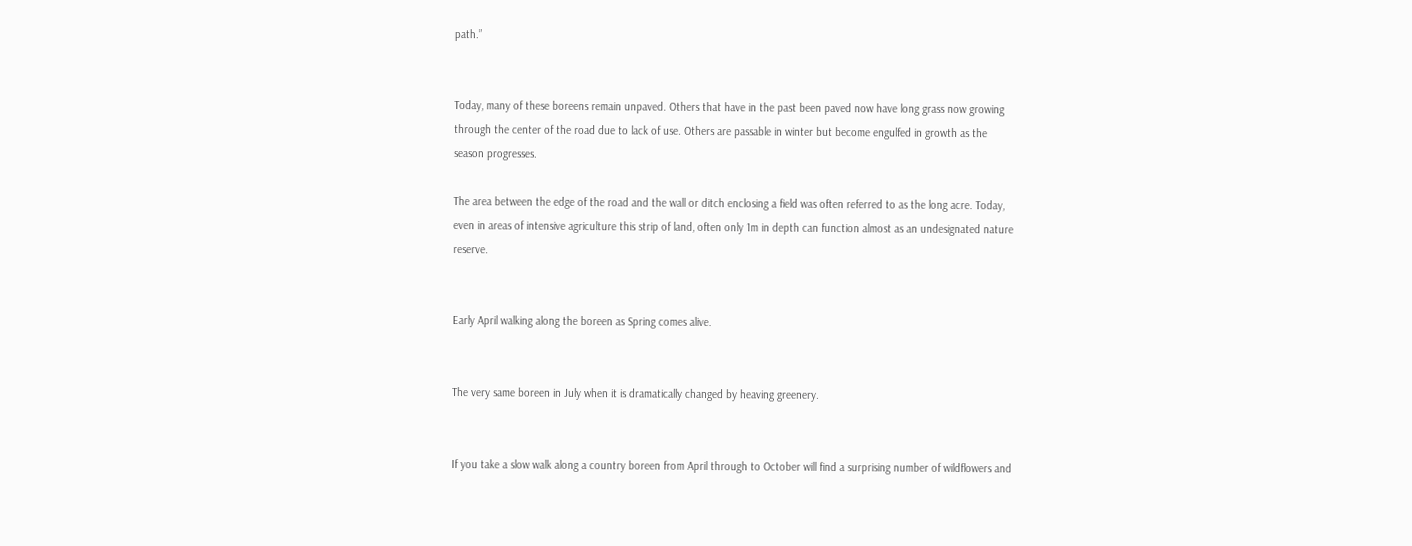path.”


Today, many of these boreens remain unpaved. Others that have in the past been paved now have long grass now growing through the center of the road due to lack of use. Others are passable in winter but become engulfed in growth as the season progresses.

The area between the edge of the road and the wall or ditch enclosing a field was often referred to as the long acre. Today, even in areas of intensive agriculture this strip of land, often only 1m in depth can function almost as an undesignated nature reserve.


Early April walking along the boreen as Spring comes alive.


The very same boreen in July when it is dramatically changed by heaving greenery.


If you take a slow walk along a country boreen from April through to October will find a surprising number of wildflowers and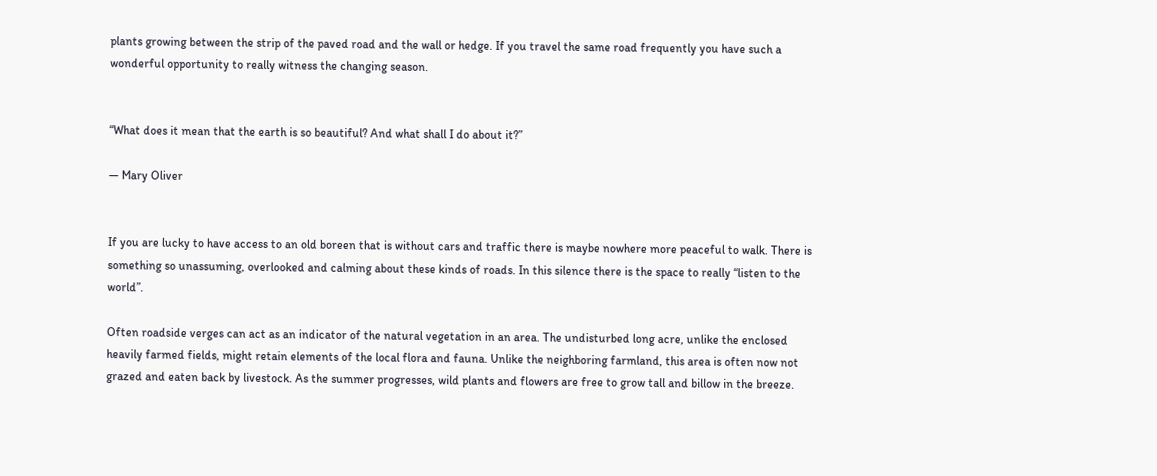plants growing between the strip of the paved road and the wall or hedge. If you travel the same road frequently you have such a wonderful opportunity to really witness the changing season.


“What does it mean that the earth is so beautiful? And what shall I do about it?”

— Mary Oliver


If you are lucky to have access to an old boreen that is without cars and traffic there is maybe nowhere more peaceful to walk. There is something so unassuming, overlooked and calming about these kinds of roads. In this silence there is the space to really “listen to the world”.

Often roadside verges can act as an indicator of the natural vegetation in an area. The undisturbed long acre, unlike the enclosed heavily farmed fields, might retain elements of the local flora and fauna. Unlike the neighboring farmland, this area is often now not grazed and eaten back by livestock. As the summer progresses, wild plants and flowers are free to grow tall and billow in the breeze.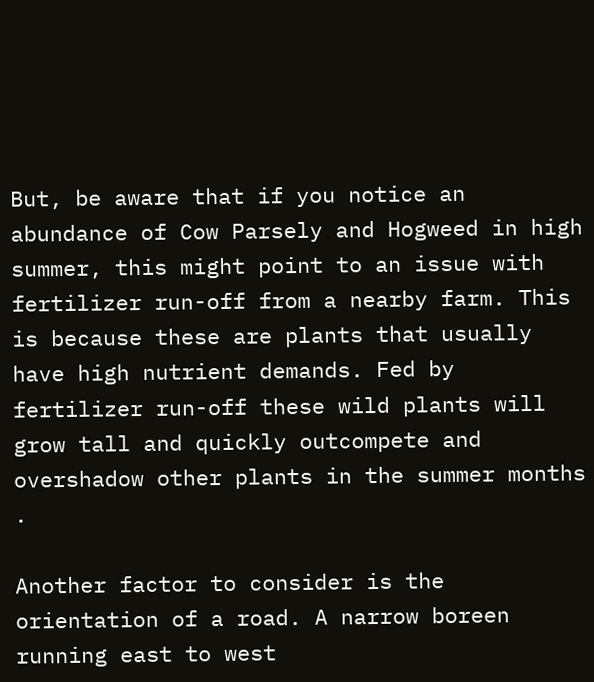But, be aware that if you notice an abundance of Cow Parsely and Hogweed in high summer, this might point to an issue with fertilizer run-off from a nearby farm. This is because these are plants that usually have high nutrient demands. Fed by fertilizer run-off these wild plants will grow tall and quickly outcompete and overshadow other plants in the summer months .

Another factor to consider is the orientation of a road. A narrow boreen running east to west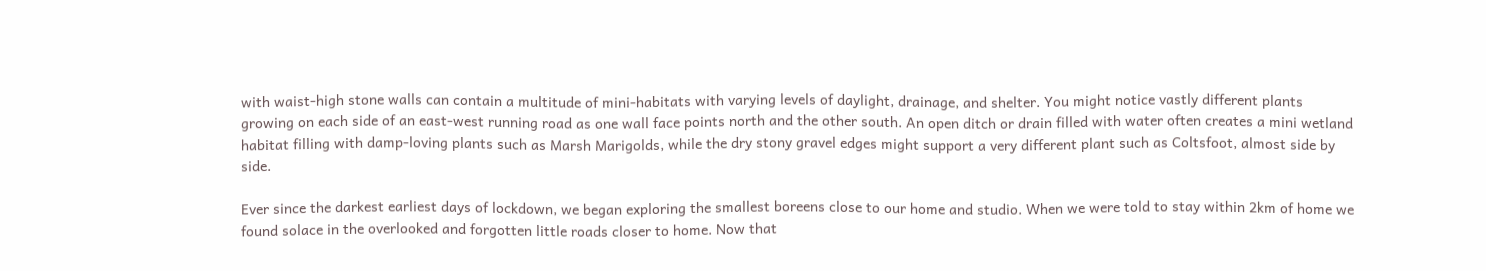with waist-high stone walls can contain a multitude of mini-habitats with varying levels of daylight, drainage, and shelter. You might notice vastly different plants growing on each side of an east-west running road as one wall face points north and the other south. An open ditch or drain filled with water often creates a mini wetland habitat filling with damp-loving plants such as Marsh Marigolds, while the dry stony gravel edges might support a very different plant such as Coltsfoot, almost side by side.

Ever since the darkest earliest days of lockdown, we began exploring the smallest boreens close to our home and studio. When we were told to stay within 2km of home we found solace in the overlooked and forgotten little roads closer to home. Now that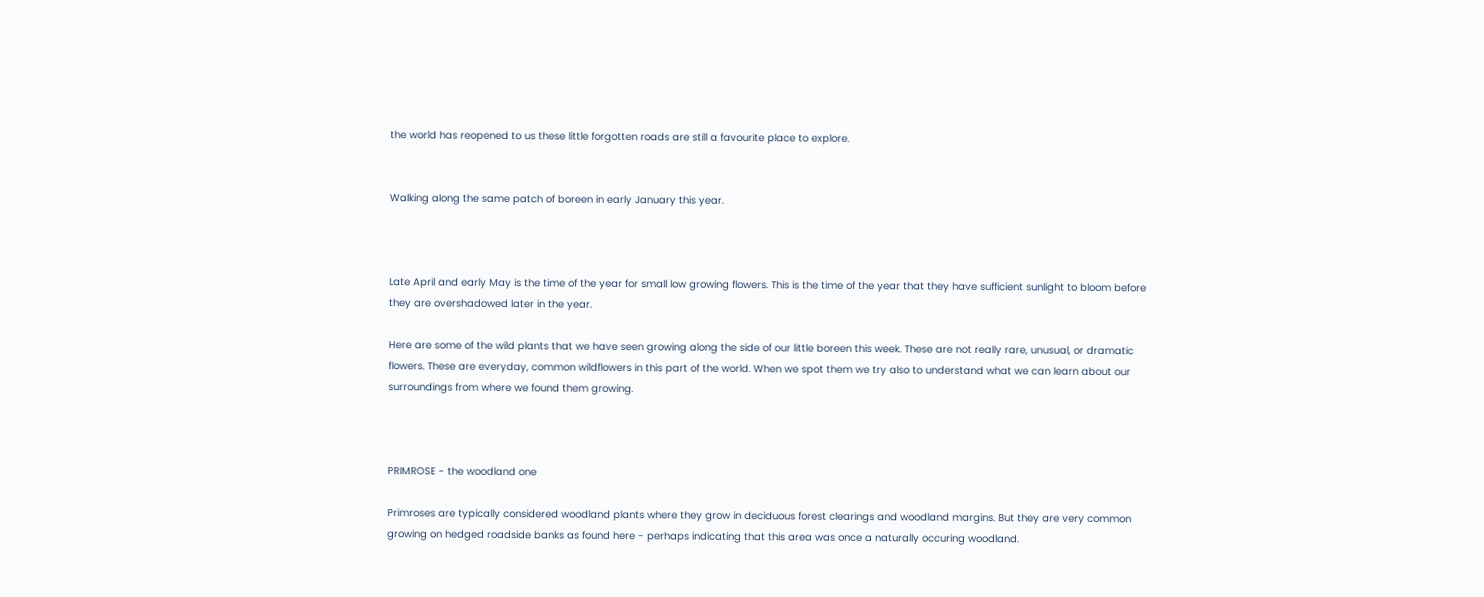the world has reopened to us these little forgotten roads are still a favourite place to explore.


Walking along the same patch of boreen in early January this year.



Late April and early May is the time of the year for small low growing flowers. This is the time of the year that they have sufficient sunlight to bloom before they are overshadowed later in the year.

Here are some of the wild plants that we have seen growing along the side of our little boreen this week. These are not really rare, unusual, or dramatic flowers. These are everyday, common wildflowers in this part of the world. When we spot them we try also to understand what we can learn about our surroundings from where we found them growing.



PRIMROSE - the woodland one

Primroses are typically considered woodland plants where they grow in deciduous forest clearings and woodland margins. But they are very common growing on hedged roadside banks as found here - perhaps indicating that this area was once a naturally occuring woodland.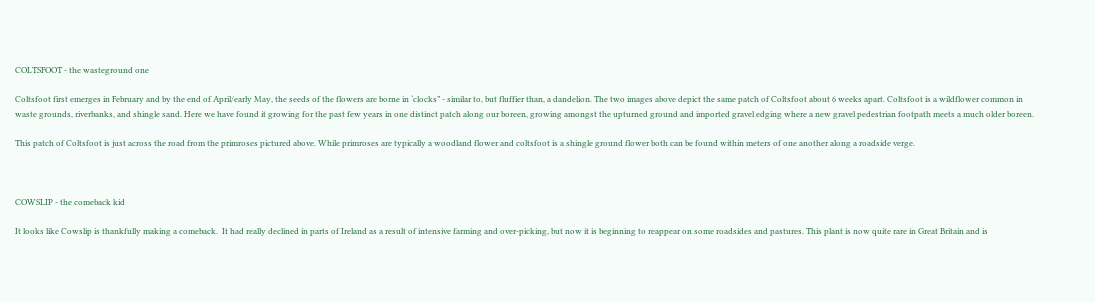COLTSFOOT - the wasteground one

Coltsfoot first emerges in February and by the end of April/early May, the seeds of the flowers are borne in ‘clocks” - similar to, but fluffier than, a dandelion. The two images above depict the same patch of Coltsfoot about 6 weeks apart. Coltsfoot is a wildflower common in waste grounds, riverbanks, and shingle sand. Here we have found it growing for the past few years in one distinct patch along our boreen, growing amongst the upturned ground and imported gravel edging where a new gravel pedestrian footpath meets a much older boreen.

This patch of Coltsfoot is just across the road from the primroses pictured above. While primroses are typically a woodland flower and coltsfoot is a shingle ground flower both can be found within meters of one another along a roadside verge.



COWSLIP - the comeback kid

It looks like Cowslip is thankfully making a comeback.  It had really declined in parts of Ireland as a result of intensive farming and over-picking, but now it is beginning to reappear on some roadsides and pastures. This plant is now quite rare in Great Britain and is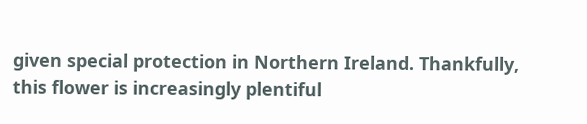given special protection in Northern Ireland. Thankfully, this flower is increasingly plentiful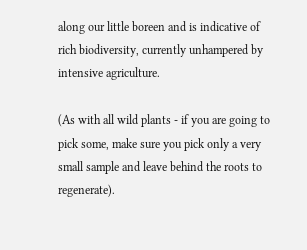along our little boreen and is indicative of rich biodiversity, currently unhampered by intensive agriculture.

(As with all wild plants - if you are going to pick some, make sure you pick only a very small sample and leave behind the roots to regenerate).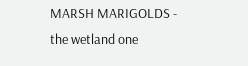MARSH MARIGOLDS - the wetland one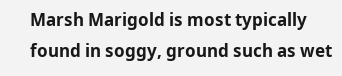Marsh Marigold is most typically found in soggy, ground such as wet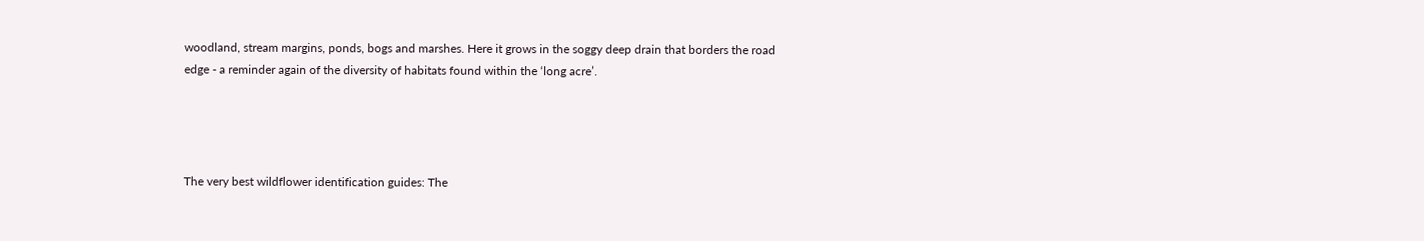woodland, stream margins, ponds, bogs and marshes. Here it grows in the soggy deep drain that borders the road edge - a reminder again of the diversity of habitats found within the ‘long acre’.




The very best wildflower identification guides: The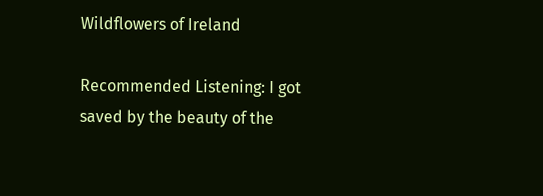Wildflowers of Ireland

Recommended Listening: I got saved by the beauty of the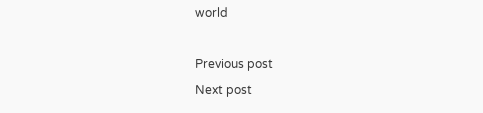world

Previous post
Next post